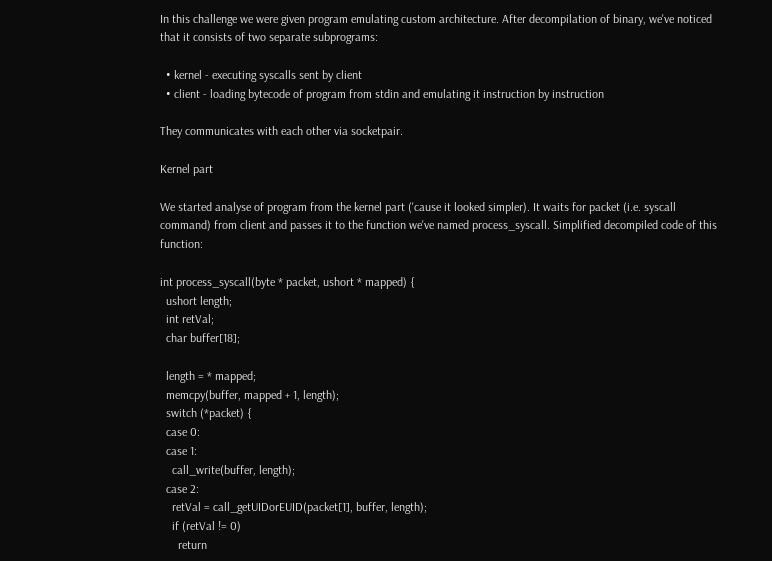In this challenge we were given program emulating custom architecture. After decompilation of binary, we've noticed that it consists of two separate subprograms:

  • kernel - executing syscalls sent by client
  • client - loading bytecode of program from stdin and emulating it instruction by instruction

They communicates with each other via socketpair.

Kernel part

We started analyse of program from the kernel part ('cause it looked simpler). It waits for packet (i.e. syscall command) from client and passes it to the function we've named process_syscall. Simplified decompiled code of this function:

int process_syscall(byte * packet, ushort * mapped) {
  ushort length;
  int retVal;
  char buffer[18];

  length = * mapped;
  memcpy(buffer, mapped + 1, length);
  switch (*packet) {
  case 0:
  case 1:
    call_write(buffer, length);
  case 2:
    retVal = call_getUIDorEUID(packet[1], buffer, length);
    if (retVal != 0)
      return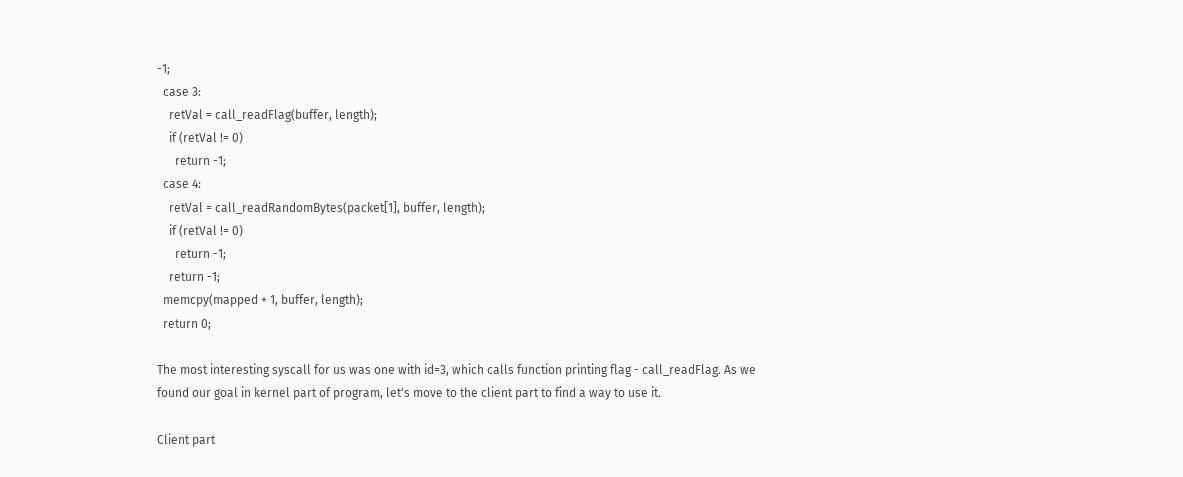-1;
  case 3:
    retVal = call_readFlag(buffer, length);
    if (retVal != 0)
      return -1;
  case 4:
    retVal = call_readRandomBytes(packet[1], buffer, length);
    if (retVal != 0)
      return -1;
    return -1;
  memcpy(mapped + 1, buffer, length);
  return 0;

The most interesting syscall for us was one with id=3, which calls function printing flag - call_readFlag. As we found our goal in kernel part of program, let's move to the client part to find a way to use it.

Client part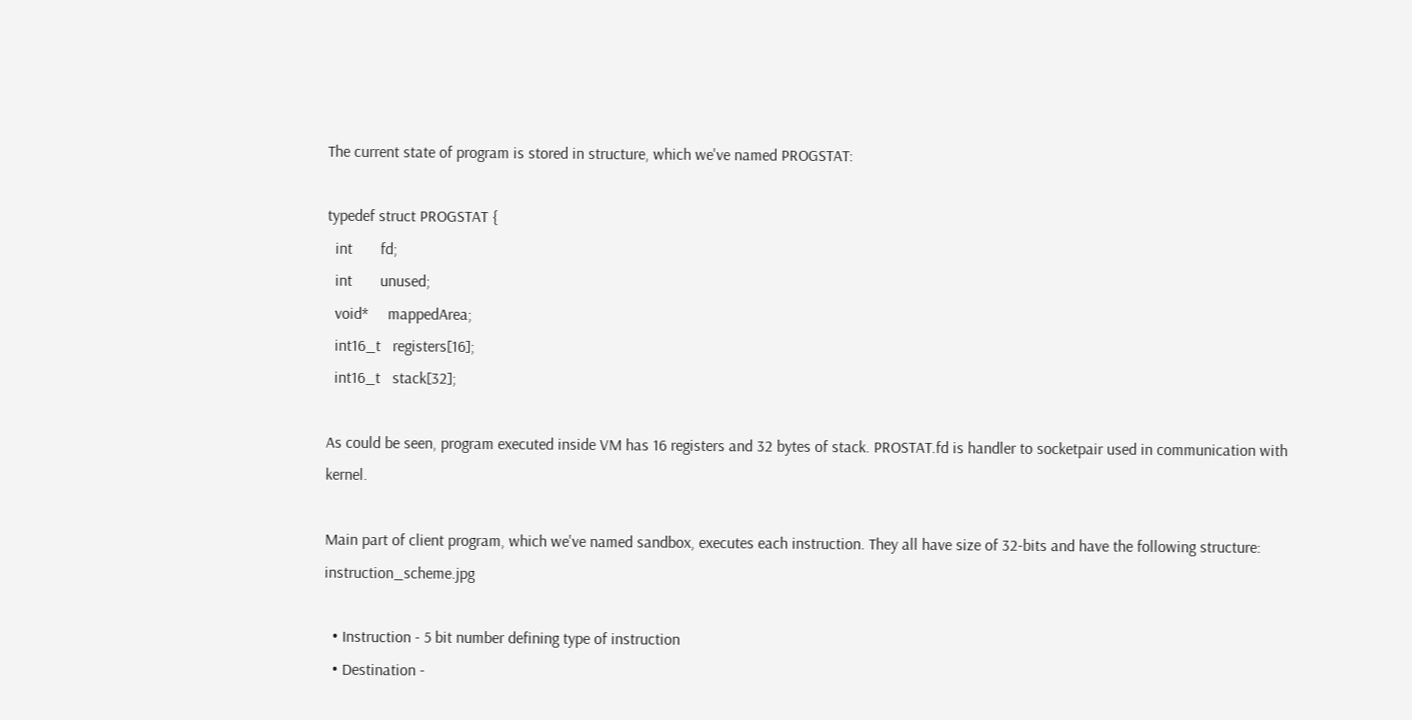The current state of program is stored in structure, which we've named PROGSTAT:

typedef struct PROGSTAT {
  int       fd;
  int       unused;
  void*     mappedArea;
  int16_t   registers[16];
  int16_t   stack[32];

As could be seen, program executed inside VM has 16 registers and 32 bytes of stack. PROSTAT.fd is handler to socketpair used in communication with kernel.

Main part of client program, which we've named sandbox, executes each instruction. They all have size of 32-bits and have the following structure: instruction_scheme.jpg

  • Instruction - 5 bit number defining type of instruction
  • Destination -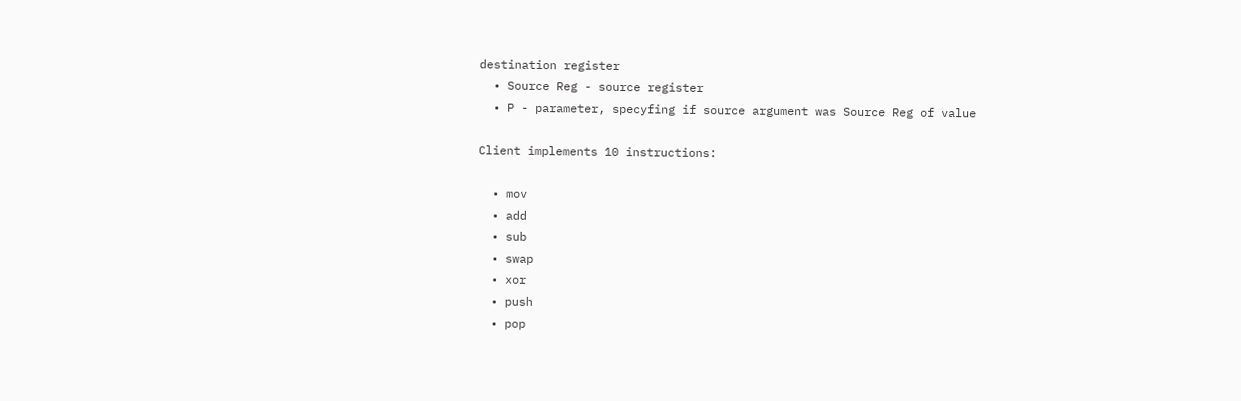destination register
  • Source Reg - source register
  • P - parameter, specyfing if source argument was Source Reg of value

Client implements 10 instructions:

  • mov
  • add
  • sub
  • swap
  • xor
  • push
  • pop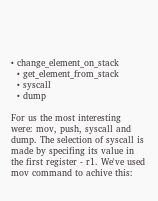• change_element_on_stack
  • get_element_from_stack
  • syscall
  • dump

For us the most interesting were: mov, push, syscall and dump. The selection of syscall is made by specifing its value in the first register - r1. We've used mov command to achive this: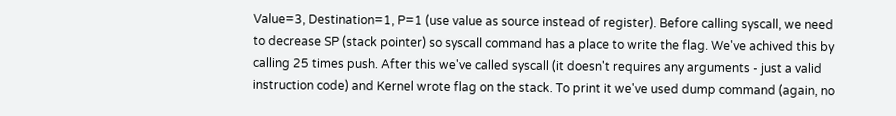Value=3, Destination=1, P=1 (use value as source instead of register). Before calling syscall, we need to decrease SP (stack pointer) so syscall command has a place to write the flag. We've achived this by calling 25 times push. After this we've called syscall (it doesn't requires any arguments - just a valid instruction code) and Kernel wrote flag on the stack. To print it we've used dump command (again, no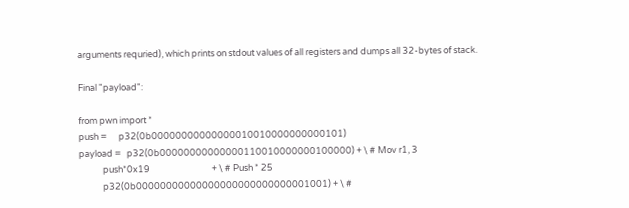arguments requried), which prints on stdout values of all registers and dumps all 32-bytes of stack.

Final "payload":

from pwn import *
push =      p32(0b00000000000000010010000000000101)
payload =   p32(0b00000000000000110010000000100000) + \ # Mov r1, 3
            push*0x19                               + \ # Push * 25
            p32(0b00000000000000000000000000001001) + \ #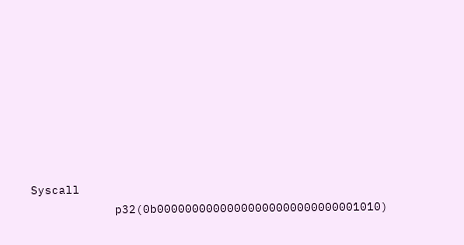Syscall
            p32(0b00000000000000000000000000001010)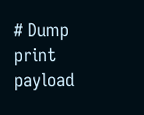# Dump
print payload